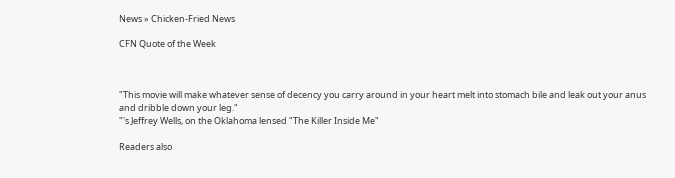News » Chicken-Fried News

CFN Quote of the Week



"This movie will make whatever sense of decency you carry around in your heart melt into stomach bile and leak out your anus and dribble down your leg."
"'s Jeffrey Wells, on the Oklahoma lensed "The Killer Inside Me"

Readers also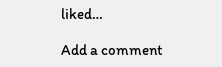liked…

Add a comment